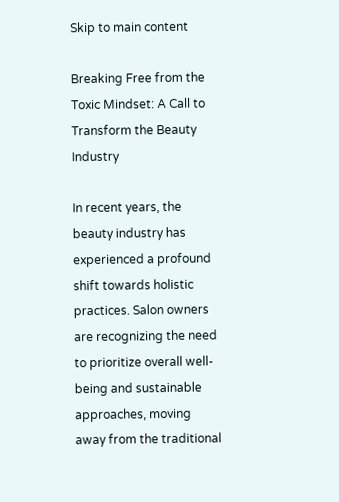Skip to main content

Breaking Free from the Toxic Mindset: A Call to Transform the Beauty Industry

In recent years, the beauty industry has experienced a profound shift towards holistic practices. Salon owners are recognizing the need to prioritize overall well-being and sustainable approaches, moving away from the traditional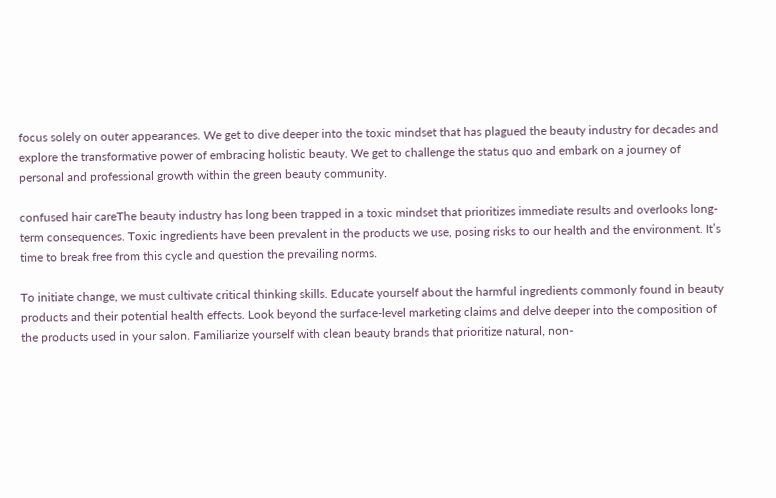focus solely on outer appearances. We get to dive deeper into the toxic mindset that has plagued the beauty industry for decades and explore the transformative power of embracing holistic beauty. We get to challenge the status quo and embark on a journey of personal and professional growth within the green beauty community.

confused hair careThe beauty industry has long been trapped in a toxic mindset that prioritizes immediate results and overlooks long-term consequences. Toxic ingredients have been prevalent in the products we use, posing risks to our health and the environment. It’s time to break free from this cycle and question the prevailing norms.

To initiate change, we must cultivate critical thinking skills. Educate yourself about the harmful ingredients commonly found in beauty products and their potential health effects. Look beyond the surface-level marketing claims and delve deeper into the composition of the products used in your salon. Familiarize yourself with clean beauty brands that prioritize natural, non-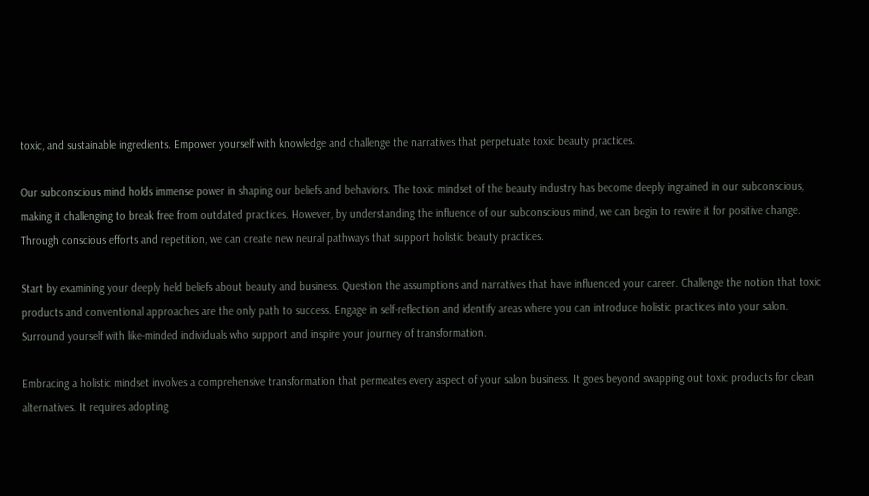toxic, and sustainable ingredients. Empower yourself with knowledge and challenge the narratives that perpetuate toxic beauty practices.

Our subconscious mind holds immense power in shaping our beliefs and behaviors. The toxic mindset of the beauty industry has become deeply ingrained in our subconscious, making it challenging to break free from outdated practices. However, by understanding the influence of our subconscious mind, we can begin to rewire it for positive change. Through conscious efforts and repetition, we can create new neural pathways that support holistic beauty practices.

Start by examining your deeply held beliefs about beauty and business. Question the assumptions and narratives that have influenced your career. Challenge the notion that toxic products and conventional approaches are the only path to success. Engage in self-reflection and identify areas where you can introduce holistic practices into your salon. Surround yourself with like-minded individuals who support and inspire your journey of transformation.

Embracing a holistic mindset involves a comprehensive transformation that permeates every aspect of your salon business. It goes beyond swapping out toxic products for clean alternatives. It requires adopting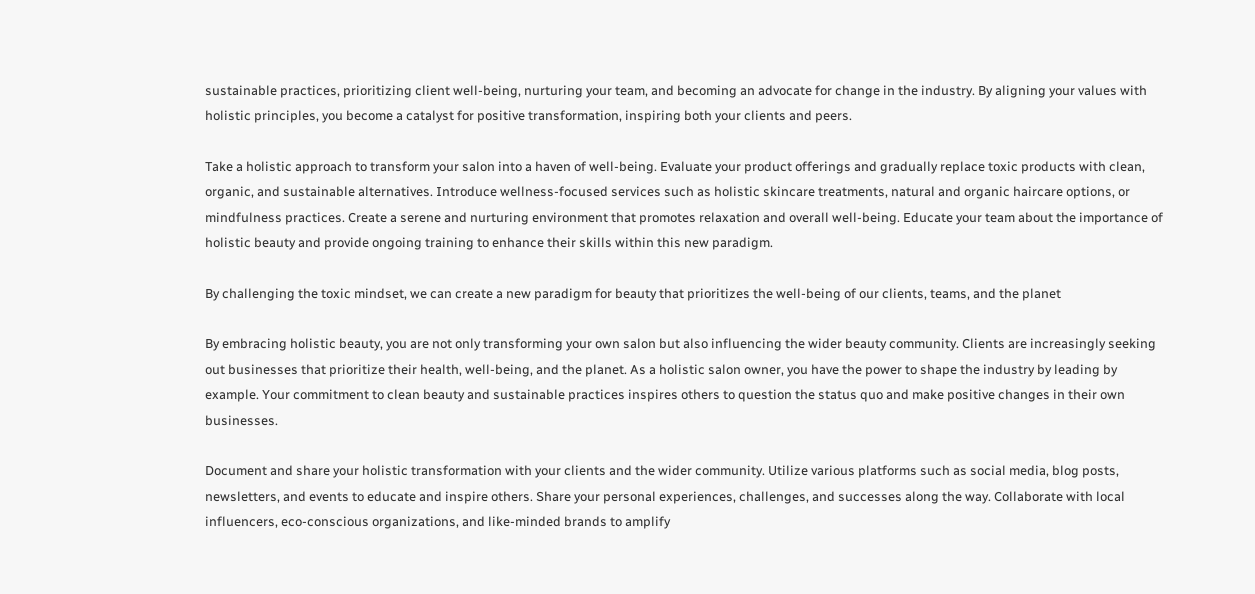sustainable practices, prioritizing client well-being, nurturing your team, and becoming an advocate for change in the industry. By aligning your values with holistic principles, you become a catalyst for positive transformation, inspiring both your clients and peers.

Take a holistic approach to transform your salon into a haven of well-being. Evaluate your product offerings and gradually replace toxic products with clean, organic, and sustainable alternatives. Introduce wellness-focused services such as holistic skincare treatments, natural and organic haircare options, or mindfulness practices. Create a serene and nurturing environment that promotes relaxation and overall well-being. Educate your team about the importance of holistic beauty and provide ongoing training to enhance their skills within this new paradigm.

By challenging the toxic mindset, we can create a new paradigm for beauty that prioritizes the well-being of our clients, teams, and the planet

By embracing holistic beauty, you are not only transforming your own salon but also influencing the wider beauty community. Clients are increasingly seeking out businesses that prioritize their health, well-being, and the planet. As a holistic salon owner, you have the power to shape the industry by leading by example. Your commitment to clean beauty and sustainable practices inspires others to question the status quo and make positive changes in their own businesses.

Document and share your holistic transformation with your clients and the wider community. Utilize various platforms such as social media, blog posts, newsletters, and events to educate and inspire others. Share your personal experiences, challenges, and successes along the way. Collaborate with local influencers, eco-conscious organizations, and like-minded brands to amplify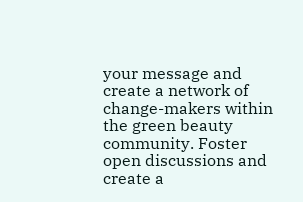your message and create a network of change-makers within the green beauty community. Foster open discussions and create a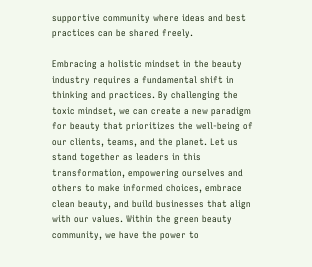supportive community where ideas and best practices can be shared freely.

Embracing a holistic mindset in the beauty industry requires a fundamental shift in thinking and practices. By challenging the toxic mindset, we can create a new paradigm for beauty that prioritizes the well-being of our clients, teams, and the planet. Let us stand together as leaders in this transformation, empowering ourselves and others to make informed choices, embrace clean beauty, and build businesses that align with our values. Within the green beauty community, we have the power to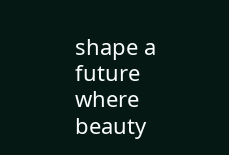shape a future where beauty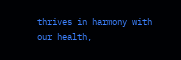thrives in harmony with our health,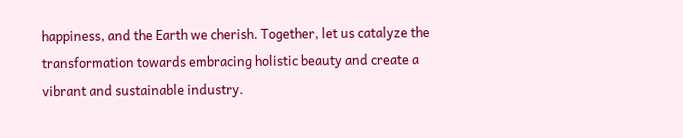happiness, and the Earth we cherish. Together, let us catalyze the transformation towards embracing holistic beauty and create a vibrant and sustainable industry.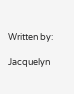Written by:

Jacquelyn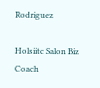Rodriguez

Holsiitc Salon Biz Coach